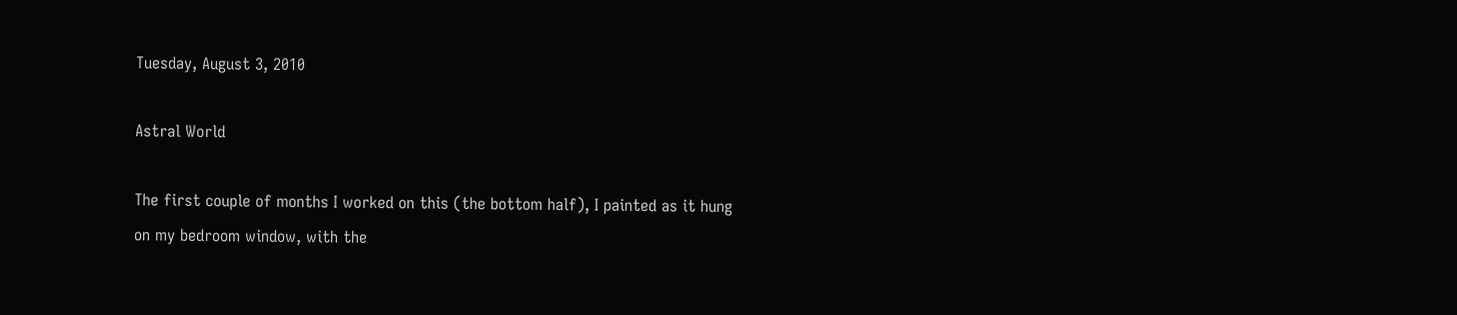Tuesday, August 3, 2010

Astral World

The first couple of months I worked on this (the bottom half), I painted as it hung on my bedroom window, with the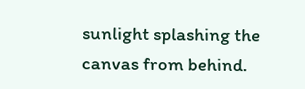sunlight splashing the canvas from behind.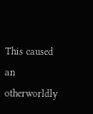This caused an otherworldly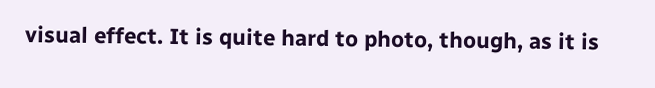visual effect. It is quite hard to photo, though, as it is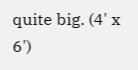quite big. (4' x 6')